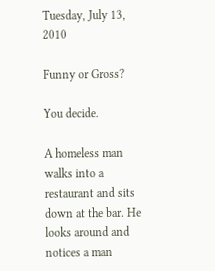Tuesday, July 13, 2010

Funny or Gross?

You decide.

A homeless man walks into a restaurant and sits down at the bar. He looks around and notices a man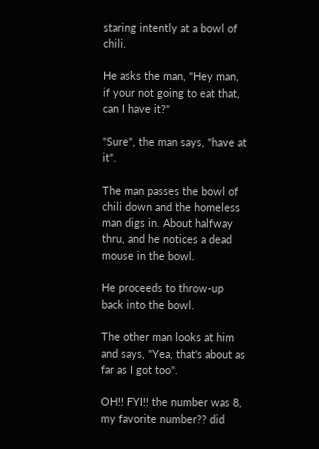staring intently at a bowl of chili.

He asks the man, "Hey man, if your not going to eat that, can I have it?"

"Sure", the man says, "have at it".

The man passes the bowl of chili down and the homeless man digs in. About halfway thru, and he notices a dead mouse in the bowl.

He proceeds to throw-up back into the bowl.

The other man looks at him and says, "Yea, that's about as far as I got too".

OH!! FYI!! the number was 8, my favorite number?? did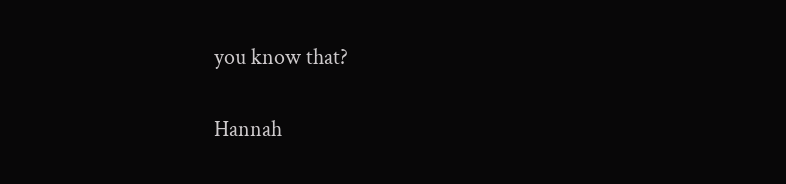you know that?


Hannah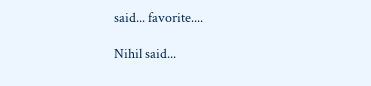said... favorite....

Nihil said...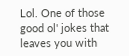Lol. One of those good ol' jokes that leaves you with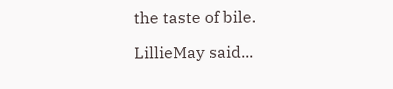the taste of bile.

LillieMay said...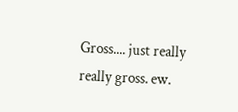Gross.... just really really gross. ew.